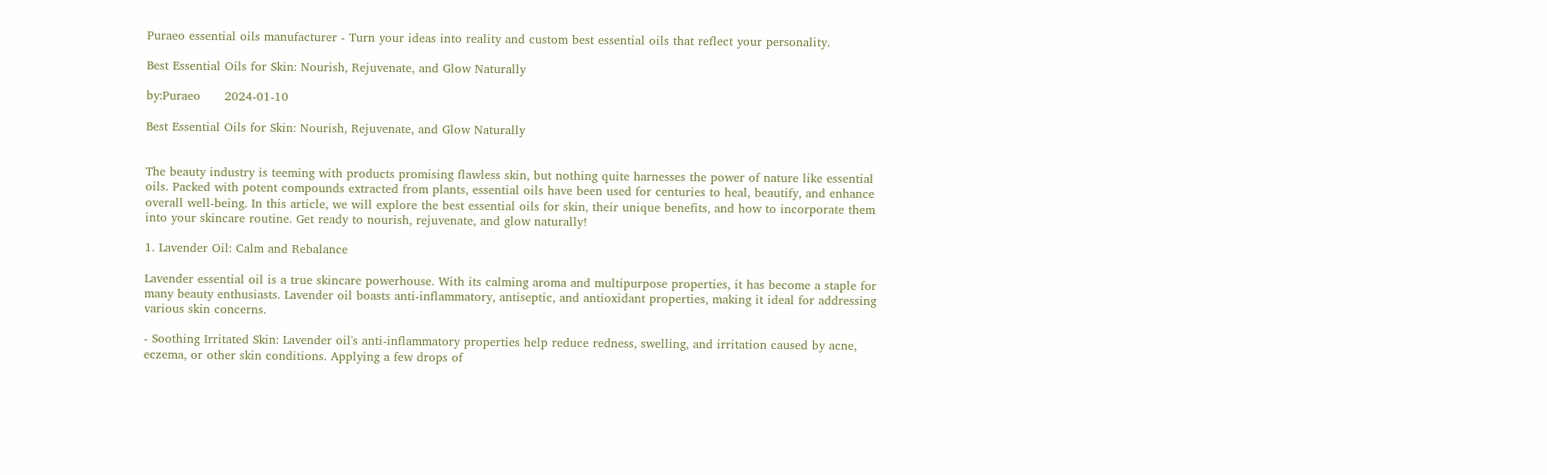Puraeo essential oils manufacturer - Turn your ideas into reality and custom best essential oils that reflect your personality.

Best Essential Oils for Skin: Nourish, Rejuvenate, and Glow Naturally

by:Puraeo      2024-01-10

Best Essential Oils for Skin: Nourish, Rejuvenate, and Glow Naturally


The beauty industry is teeming with products promising flawless skin, but nothing quite harnesses the power of nature like essential oils. Packed with potent compounds extracted from plants, essential oils have been used for centuries to heal, beautify, and enhance overall well-being. In this article, we will explore the best essential oils for skin, their unique benefits, and how to incorporate them into your skincare routine. Get ready to nourish, rejuvenate, and glow naturally!

1. Lavender Oil: Calm and Rebalance

Lavender essential oil is a true skincare powerhouse. With its calming aroma and multipurpose properties, it has become a staple for many beauty enthusiasts. Lavender oil boasts anti-inflammatory, antiseptic, and antioxidant properties, making it ideal for addressing various skin concerns.

- Soothing Irritated Skin: Lavender oil's anti-inflammatory properties help reduce redness, swelling, and irritation caused by acne, eczema, or other skin conditions. Applying a few drops of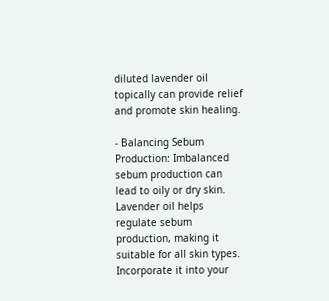diluted lavender oil topically can provide relief and promote skin healing.

- Balancing Sebum Production: Imbalanced sebum production can lead to oily or dry skin. Lavender oil helps regulate sebum production, making it suitable for all skin types. Incorporate it into your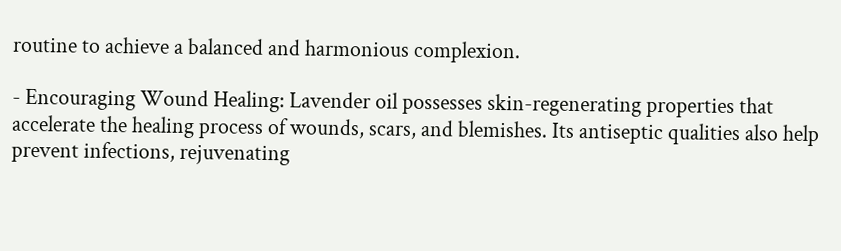routine to achieve a balanced and harmonious complexion.

- Encouraging Wound Healing: Lavender oil possesses skin-regenerating properties that accelerate the healing process of wounds, scars, and blemishes. Its antiseptic qualities also help prevent infections, rejuvenating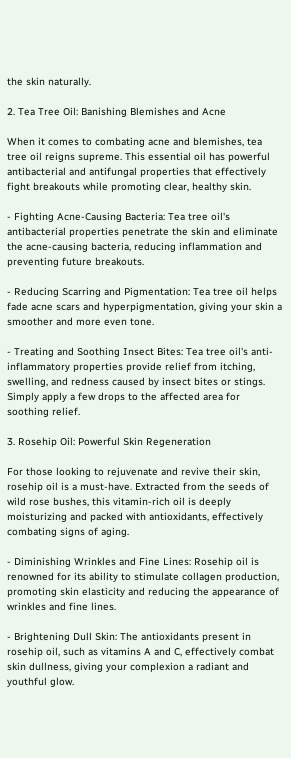the skin naturally.

2. Tea Tree Oil: Banishing Blemishes and Acne

When it comes to combating acne and blemishes, tea tree oil reigns supreme. This essential oil has powerful antibacterial and antifungal properties that effectively fight breakouts while promoting clear, healthy skin.

- Fighting Acne-Causing Bacteria: Tea tree oil's antibacterial properties penetrate the skin and eliminate the acne-causing bacteria, reducing inflammation and preventing future breakouts.

- Reducing Scarring and Pigmentation: Tea tree oil helps fade acne scars and hyperpigmentation, giving your skin a smoother and more even tone.

- Treating and Soothing Insect Bites: Tea tree oil's anti-inflammatory properties provide relief from itching, swelling, and redness caused by insect bites or stings. Simply apply a few drops to the affected area for soothing relief.

3. Rosehip Oil: Powerful Skin Regeneration

For those looking to rejuvenate and revive their skin, rosehip oil is a must-have. Extracted from the seeds of wild rose bushes, this vitamin-rich oil is deeply moisturizing and packed with antioxidants, effectively combating signs of aging.

- Diminishing Wrinkles and Fine Lines: Rosehip oil is renowned for its ability to stimulate collagen production, promoting skin elasticity and reducing the appearance of wrinkles and fine lines.

- Brightening Dull Skin: The antioxidants present in rosehip oil, such as vitamins A and C, effectively combat skin dullness, giving your complexion a radiant and youthful glow.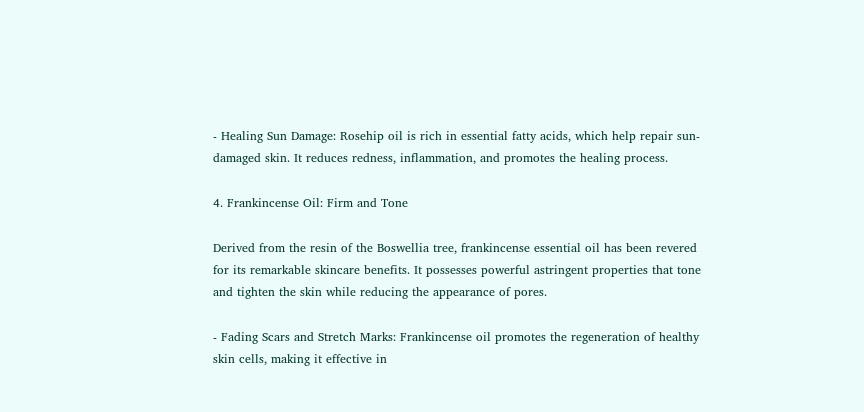- Healing Sun Damage: Rosehip oil is rich in essential fatty acids, which help repair sun-damaged skin. It reduces redness, inflammation, and promotes the healing process.

4. Frankincense Oil: Firm and Tone

Derived from the resin of the Boswellia tree, frankincense essential oil has been revered for its remarkable skincare benefits. It possesses powerful astringent properties that tone and tighten the skin while reducing the appearance of pores.

- Fading Scars and Stretch Marks: Frankincense oil promotes the regeneration of healthy skin cells, making it effective in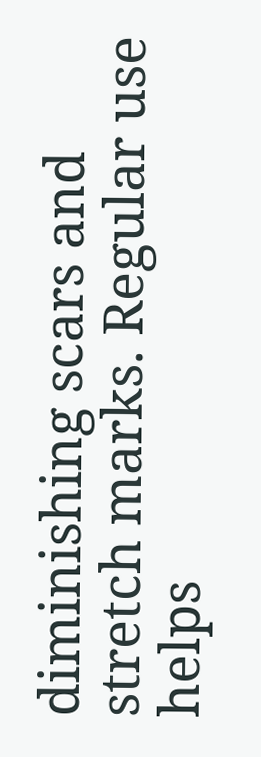diminishing scars and stretch marks. Regular use helps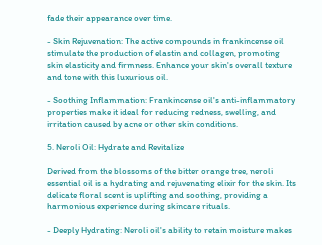fade their appearance over time.

- Skin Rejuvenation: The active compounds in frankincense oil stimulate the production of elastin and collagen, promoting skin elasticity and firmness. Enhance your skin's overall texture and tone with this luxurious oil.

- Soothing Inflammation: Frankincense oil's anti-inflammatory properties make it ideal for reducing redness, swelling, and irritation caused by acne or other skin conditions.

5. Neroli Oil: Hydrate and Revitalize

Derived from the blossoms of the bitter orange tree, neroli essential oil is a hydrating and rejuvenating elixir for the skin. Its delicate floral scent is uplifting and soothing, providing a harmonious experience during skincare rituals.

- Deeply Hydrating: Neroli oil's ability to retain moisture makes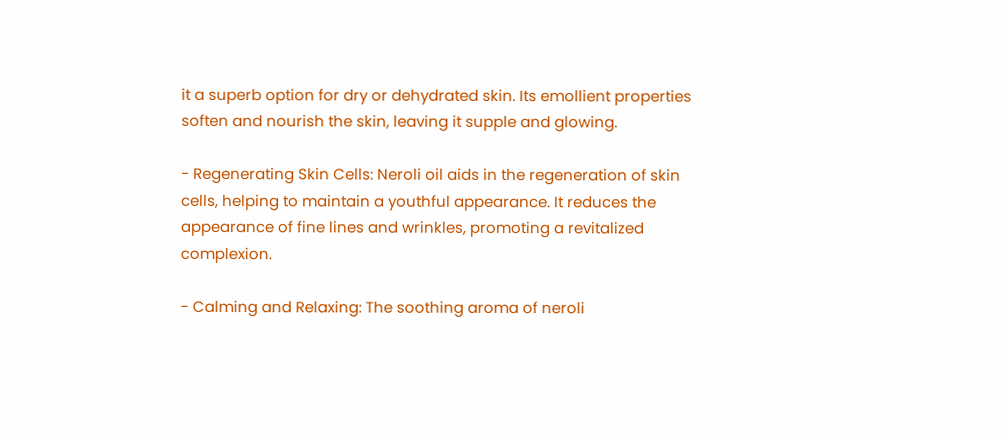it a superb option for dry or dehydrated skin. Its emollient properties soften and nourish the skin, leaving it supple and glowing.

- Regenerating Skin Cells: Neroli oil aids in the regeneration of skin cells, helping to maintain a youthful appearance. It reduces the appearance of fine lines and wrinkles, promoting a revitalized complexion.

- Calming and Relaxing: The soothing aroma of neroli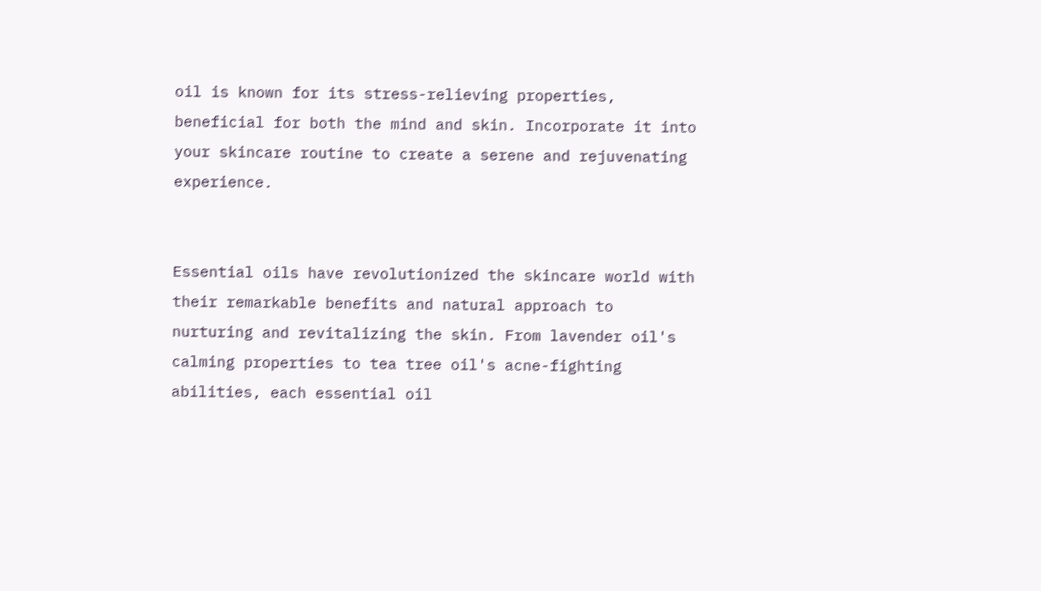oil is known for its stress-relieving properties, beneficial for both the mind and skin. Incorporate it into your skincare routine to create a serene and rejuvenating experience.


Essential oils have revolutionized the skincare world with their remarkable benefits and natural approach to nurturing and revitalizing the skin. From lavender oil's calming properties to tea tree oil's acne-fighting abilities, each essential oil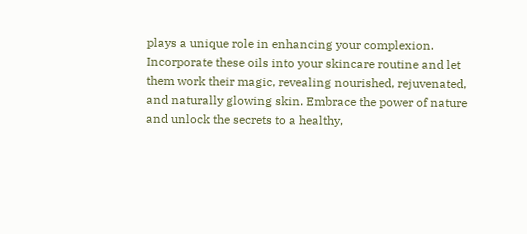plays a unique role in enhancing your complexion. Incorporate these oils into your skincare routine and let them work their magic, revealing nourished, rejuvenated, and naturally glowing skin. Embrace the power of nature and unlock the secrets to a healthy,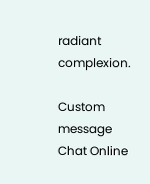radiant complexion.

Custom message
Chat Online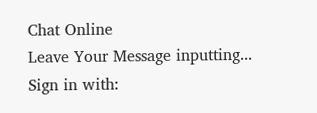Chat Online
Leave Your Message inputting...
Sign in with: